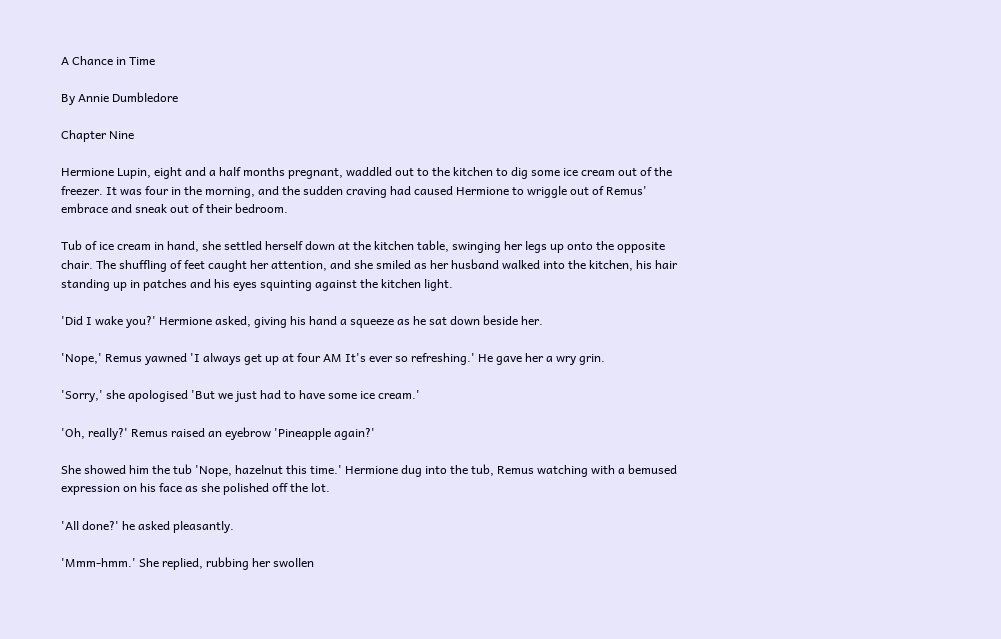A Chance in Time

By Annie Dumbledore

Chapter Nine

Hermione Lupin, eight and a half months pregnant, waddled out to the kitchen to dig some ice cream out of the freezer. It was four in the morning, and the sudden craving had caused Hermione to wriggle out of Remus' embrace and sneak out of their bedroom.

Tub of ice cream in hand, she settled herself down at the kitchen table, swinging her legs up onto the opposite chair. The shuffling of feet caught her attention, and she smiled as her husband walked into the kitchen, his hair standing up in patches and his eyes squinting against the kitchen light.

'Did I wake you?' Hermione asked, giving his hand a squeeze as he sat down beside her.

'Nope,' Remus yawned 'I always get up at four AM It's ever so refreshing.' He gave her a wry grin.

'Sorry,' she apologised 'But we just had to have some ice cream.'

'Oh, really?' Remus raised an eyebrow 'Pineapple again?'

She showed him the tub 'Nope, hazelnut this time.' Hermione dug into the tub, Remus watching with a bemused expression on his face as she polished off the lot.

'All done?' he asked pleasantly.

'Mmm-hmm.' She replied, rubbing her swollen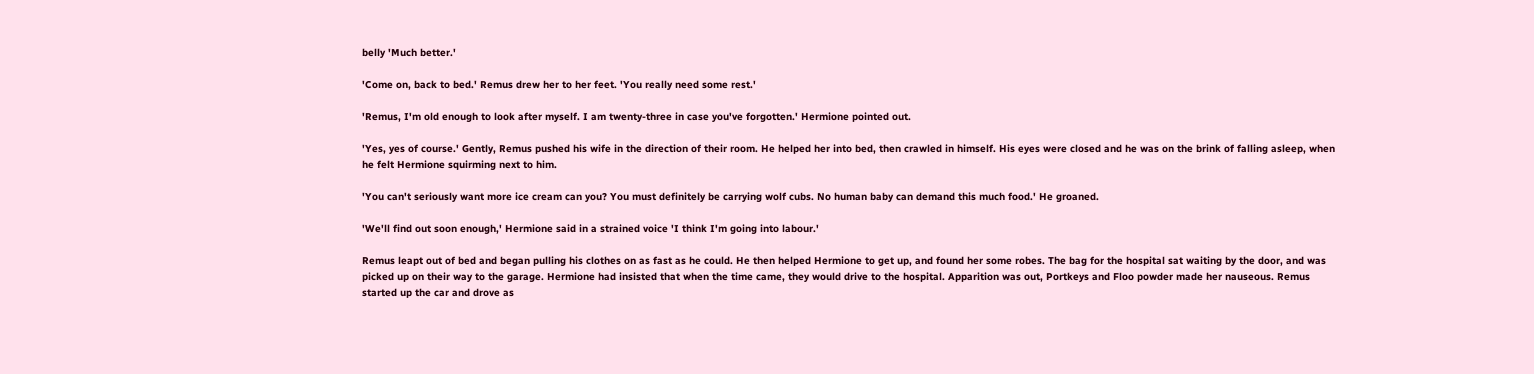belly 'Much better.'

'Come on, back to bed.' Remus drew her to her feet. 'You really need some rest.'

'Remus, I'm old enough to look after myself. I am twenty-three in case you've forgotten.' Hermione pointed out.

'Yes, yes of course.' Gently, Remus pushed his wife in the direction of their room. He helped her into bed, then crawled in himself. His eyes were closed and he was on the brink of falling asleep, when he felt Hermione squirming next to him.

'You can't seriously want more ice cream can you? You must definitely be carrying wolf cubs. No human baby can demand this much food.' He groaned.

'We'll find out soon enough,' Hermione said in a strained voice 'I think I'm going into labour.'

Remus leapt out of bed and began pulling his clothes on as fast as he could. He then helped Hermione to get up, and found her some robes. The bag for the hospital sat waiting by the door, and was picked up on their way to the garage. Hermione had insisted that when the time came, they would drive to the hospital. Apparition was out, Portkeys and Floo powder made her nauseous. Remus started up the car and drove as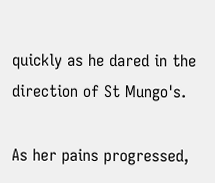quickly as he dared in the direction of St Mungo's.

As her pains progressed,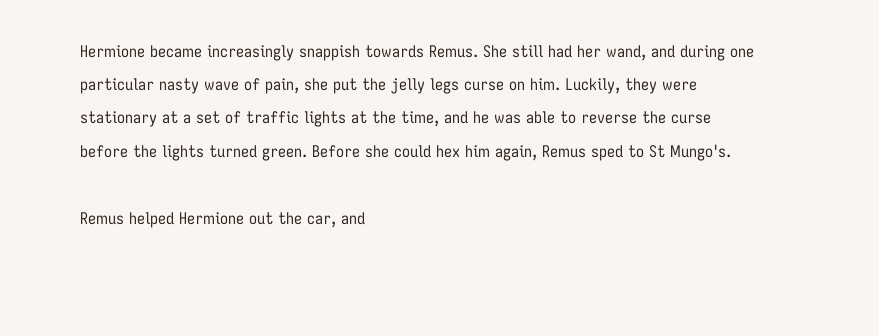Hermione became increasingly snappish towards Remus. She still had her wand, and during one particular nasty wave of pain, she put the jelly legs curse on him. Luckily, they were stationary at a set of traffic lights at the time, and he was able to reverse the curse before the lights turned green. Before she could hex him again, Remus sped to St Mungo's.

Remus helped Hermione out the car, and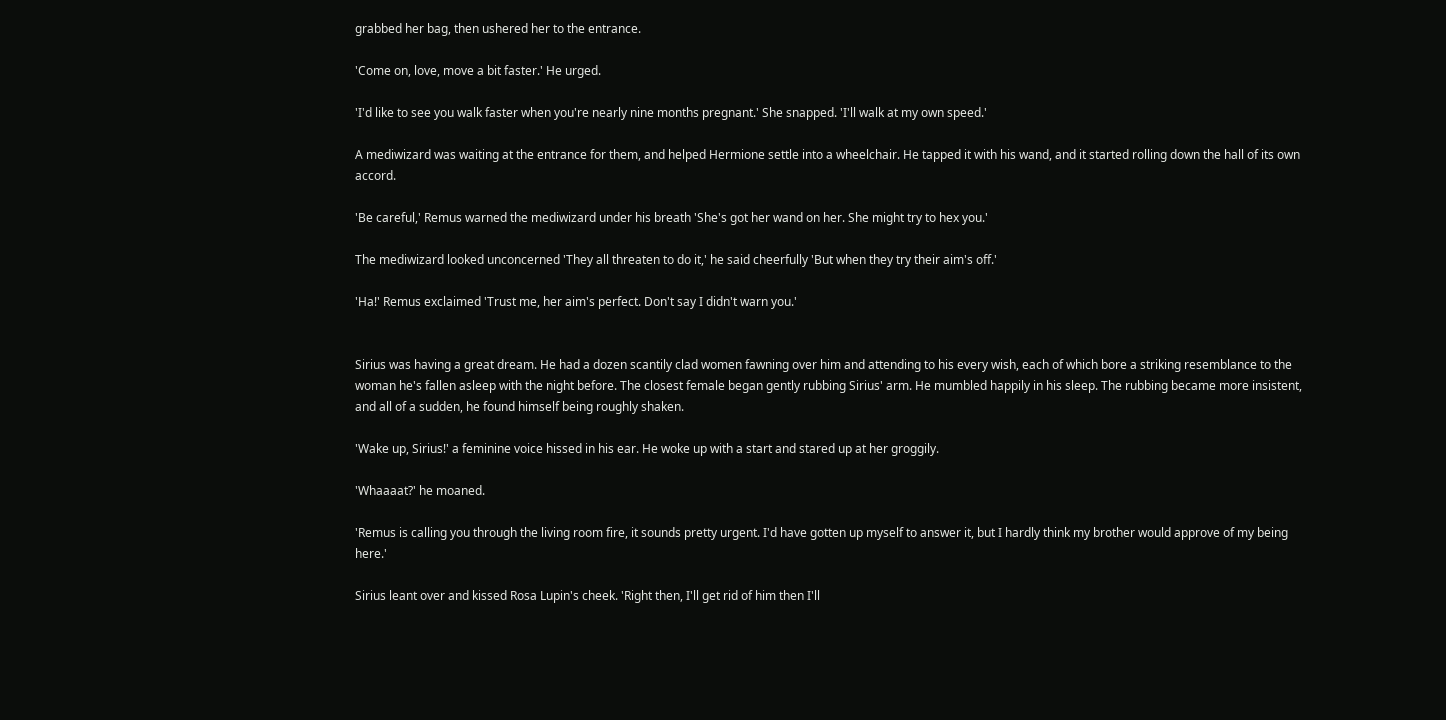grabbed her bag, then ushered her to the entrance.

'Come on, love, move a bit faster.' He urged.

'I'd like to see you walk faster when you're nearly nine months pregnant.' She snapped. 'I'll walk at my own speed.'

A mediwizard was waiting at the entrance for them, and helped Hermione settle into a wheelchair. He tapped it with his wand, and it started rolling down the hall of its own accord.

'Be careful,' Remus warned the mediwizard under his breath 'She's got her wand on her. She might try to hex you.'

The mediwizard looked unconcerned 'They all threaten to do it,' he said cheerfully 'But when they try their aim's off.'

'Ha!' Remus exclaimed 'Trust me, her aim's perfect. Don't say I didn't warn you.'


Sirius was having a great dream. He had a dozen scantily clad women fawning over him and attending to his every wish, each of which bore a striking resemblance to the woman he's fallen asleep with the night before. The closest female began gently rubbing Sirius' arm. He mumbled happily in his sleep. The rubbing became more insistent, and all of a sudden, he found himself being roughly shaken.

'Wake up, Sirius!' a feminine voice hissed in his ear. He woke up with a start and stared up at her groggily.

'Whaaaat?' he moaned.

'Remus is calling you through the living room fire, it sounds pretty urgent. I'd have gotten up myself to answer it, but I hardly think my brother would approve of my being here.'

Sirius leant over and kissed Rosa Lupin's cheek. 'Right then, I'll get rid of him then I'll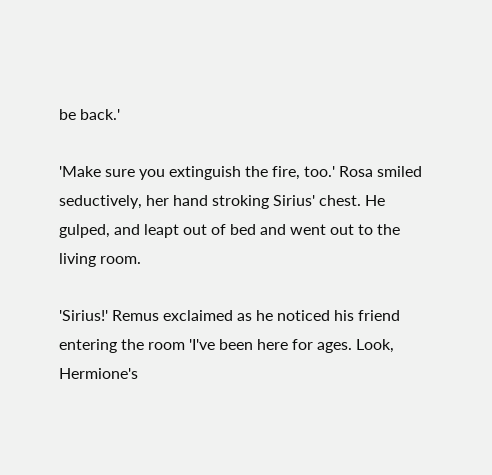be back.'

'Make sure you extinguish the fire, too.' Rosa smiled seductively, her hand stroking Sirius' chest. He gulped, and leapt out of bed and went out to the living room.

'Sirius!' Remus exclaimed as he noticed his friend entering the room 'I've been here for ages. Look, Hermione's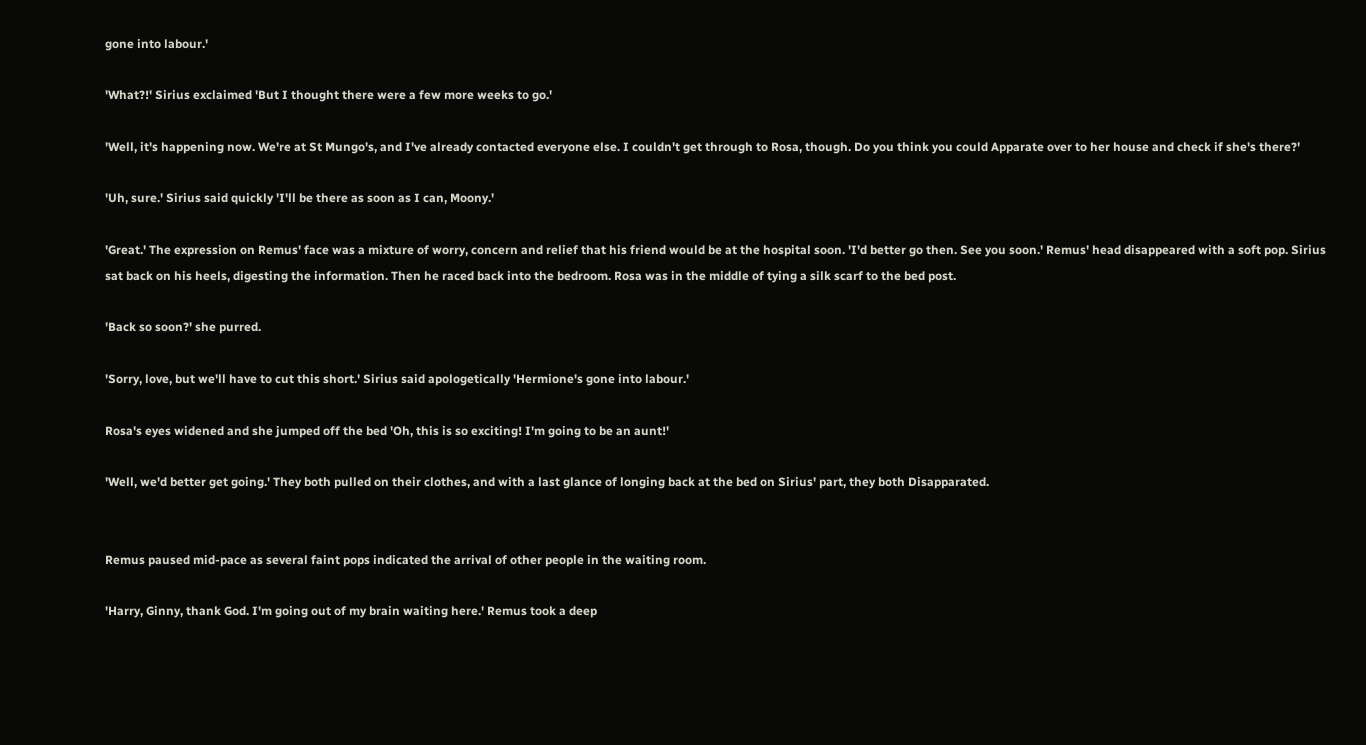gone into labour.'

'What?!' Sirius exclaimed 'But I thought there were a few more weeks to go.'

'Well, it's happening now. We're at St Mungo's, and I've already contacted everyone else. I couldn't get through to Rosa, though. Do you think you could Apparate over to her house and check if she's there?'

'Uh, sure.' Sirius said quickly 'I'll be there as soon as I can, Moony.'

'Great.' The expression on Remus' face was a mixture of worry, concern and relief that his friend would be at the hospital soon. 'I'd better go then. See you soon.' Remus' head disappeared with a soft pop. Sirius sat back on his heels, digesting the information. Then he raced back into the bedroom. Rosa was in the middle of tying a silk scarf to the bed post.

'Back so soon?' she purred.

'Sorry, love, but we'll have to cut this short.' Sirius said apologetically 'Hermione's gone into labour.'

Rosa's eyes widened and she jumped off the bed 'Oh, this is so exciting! I'm going to be an aunt!'

'Well, we'd better get going.' They both pulled on their clothes, and with a last glance of longing back at the bed on Sirius' part, they both Disapparated.


Remus paused mid-pace as several faint pops indicated the arrival of other people in the waiting room.

'Harry, Ginny, thank God. I'm going out of my brain waiting here.' Remus took a deep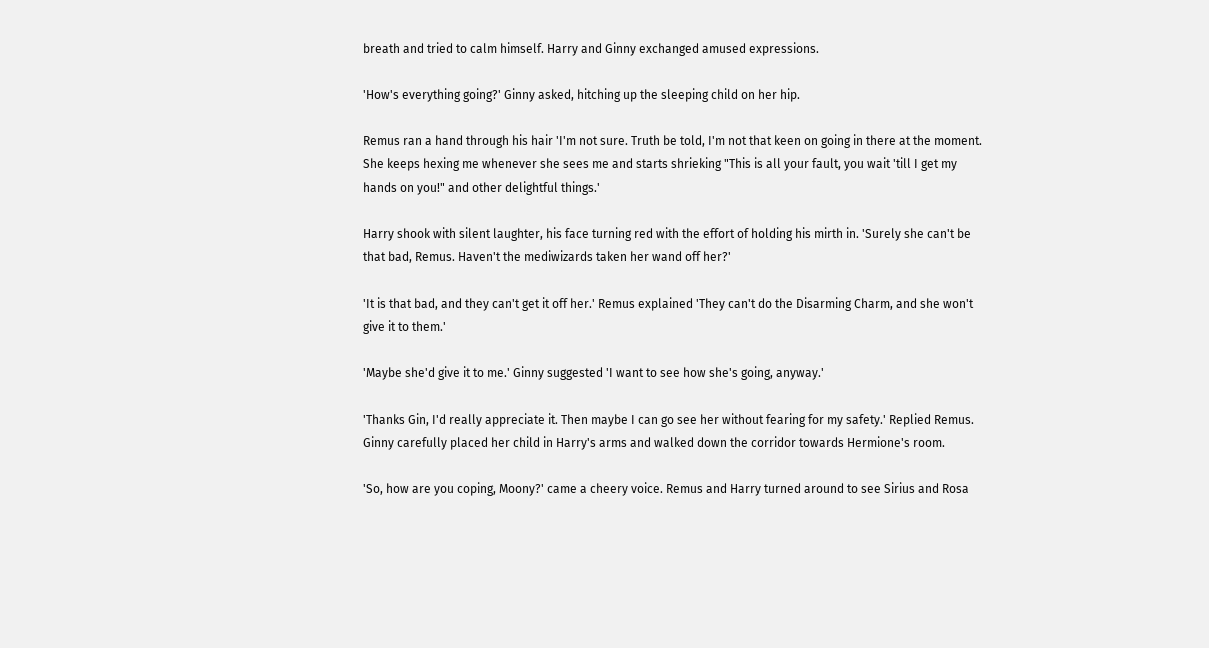breath and tried to calm himself. Harry and Ginny exchanged amused expressions.

'How's everything going?' Ginny asked, hitching up the sleeping child on her hip.

Remus ran a hand through his hair 'I'm not sure. Truth be told, I'm not that keen on going in there at the moment. She keeps hexing me whenever she sees me and starts shrieking "This is all your fault, you wait 'till I get my hands on you!" and other delightful things.'

Harry shook with silent laughter, his face turning red with the effort of holding his mirth in. 'Surely she can't be that bad, Remus. Haven't the mediwizards taken her wand off her?'

'It is that bad, and they can't get it off her.' Remus explained 'They can't do the Disarming Charm, and she won't give it to them.'

'Maybe she'd give it to me.' Ginny suggested 'I want to see how she's going, anyway.'

'Thanks Gin, I'd really appreciate it. Then maybe I can go see her without fearing for my safety.' Replied Remus. Ginny carefully placed her child in Harry's arms and walked down the corridor towards Hermione's room.

'So, how are you coping, Moony?' came a cheery voice. Remus and Harry turned around to see Sirius and Rosa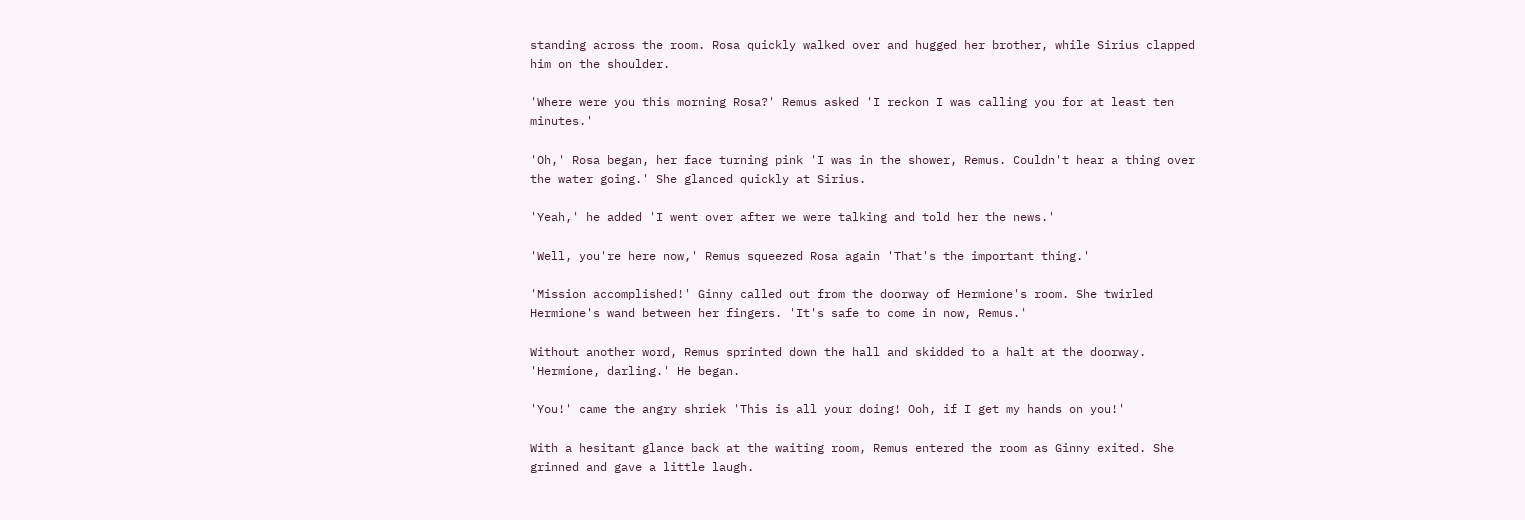standing across the room. Rosa quickly walked over and hugged her brother, while Sirius clapped him on the shoulder.

'Where were you this morning Rosa?' Remus asked 'I reckon I was calling you for at least ten minutes.'

'Oh,' Rosa began, her face turning pink 'I was in the shower, Remus. Couldn't hear a thing over the water going.' She glanced quickly at Sirius.

'Yeah,' he added 'I went over after we were talking and told her the news.'

'Well, you're here now,' Remus squeezed Rosa again 'That's the important thing.'

'Mission accomplished!' Ginny called out from the doorway of Hermione's room. She twirled Hermione's wand between her fingers. 'It's safe to come in now, Remus.'

Without another word, Remus sprinted down the hall and skidded to a halt at the doorway. 'Hermione, darling.' He began.

'You!' came the angry shriek 'This is all your doing! Ooh, if I get my hands on you!'

With a hesitant glance back at the waiting room, Remus entered the room as Ginny exited. She grinned and gave a little laugh.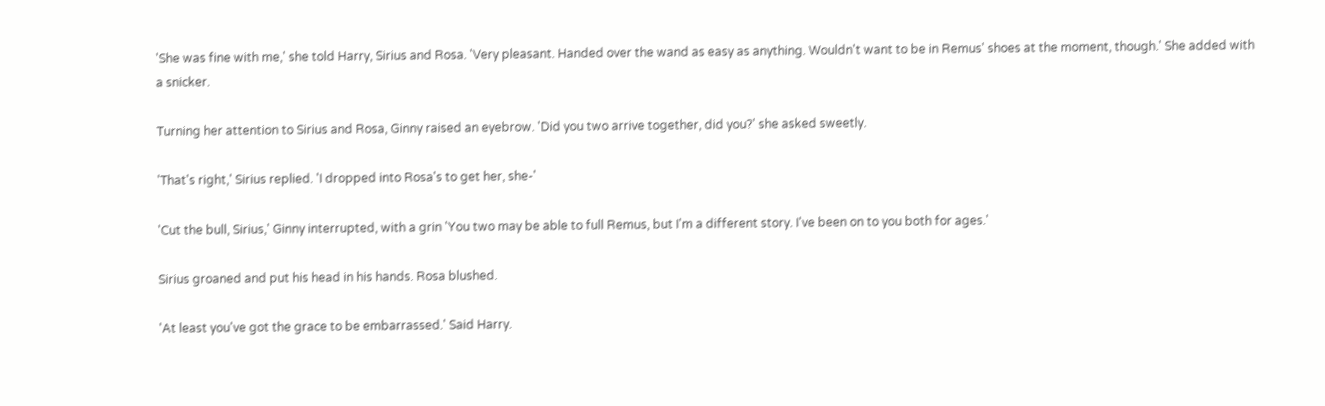'She was fine with me,' she told Harry, Sirius and Rosa. 'Very pleasant. Handed over the wand as easy as anything. Wouldn't want to be in Remus' shoes at the moment, though.' She added with a snicker.

Turning her attention to Sirius and Rosa, Ginny raised an eyebrow. 'Did you two arrive together, did you?' she asked sweetly.

'That's right,' Sirius replied. 'I dropped into Rosa's to get her, she-'

'Cut the bull, Sirius,' Ginny interrupted, with a grin 'You two may be able to full Remus, but I'm a different story. I've been on to you both for ages.'

Sirius groaned and put his head in his hands. Rosa blushed.

'At least you've got the grace to be embarrassed.' Said Harry.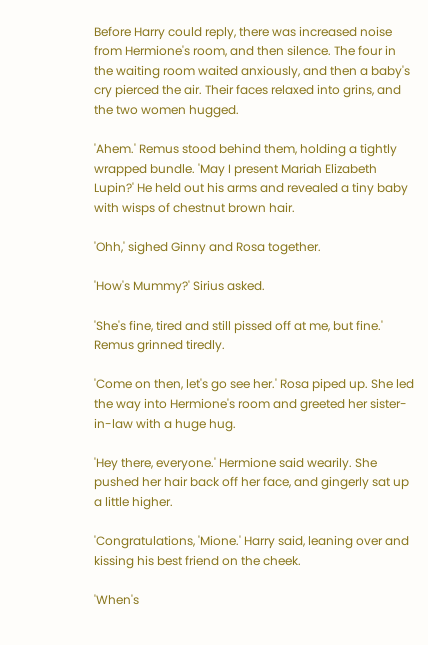Before Harry could reply, there was increased noise from Hermione's room, and then silence. The four in the waiting room waited anxiously, and then a baby's cry pierced the air. Their faces relaxed into grins, and the two women hugged.

'Ahem.' Remus stood behind them, holding a tightly wrapped bundle. 'May I present Mariah Elizabeth Lupin?' He held out his arms and revealed a tiny baby with wisps of chestnut brown hair.

'Ohh,' sighed Ginny and Rosa together.

'How's Mummy?' Sirius asked.

'She's fine, tired and still pissed off at me, but fine.' Remus grinned tiredly.

'Come on then, let's go see her.' Rosa piped up. She led the way into Hermione's room and greeted her sister-in-law with a huge hug.

'Hey there, everyone.' Hermione said wearily. She pushed her hair back off her face, and gingerly sat up a little higher.

'Congratulations, 'Mione.' Harry said, leaning over and kissing his best friend on the cheek.

'When's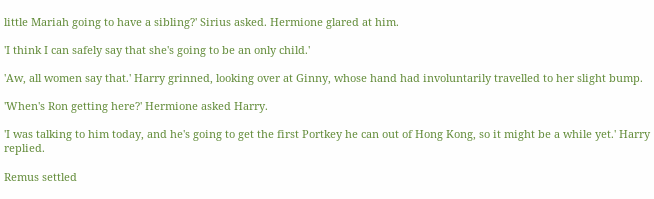little Mariah going to have a sibling?' Sirius asked. Hermione glared at him.

'I think I can safely say that she's going to be an only child.'

'Aw, all women say that.' Harry grinned, looking over at Ginny, whose hand had involuntarily travelled to her slight bump.

'When's Ron getting here?' Hermione asked Harry.

'I was talking to him today, and he's going to get the first Portkey he can out of Hong Kong, so it might be a while yet.' Harry replied.

Remus settled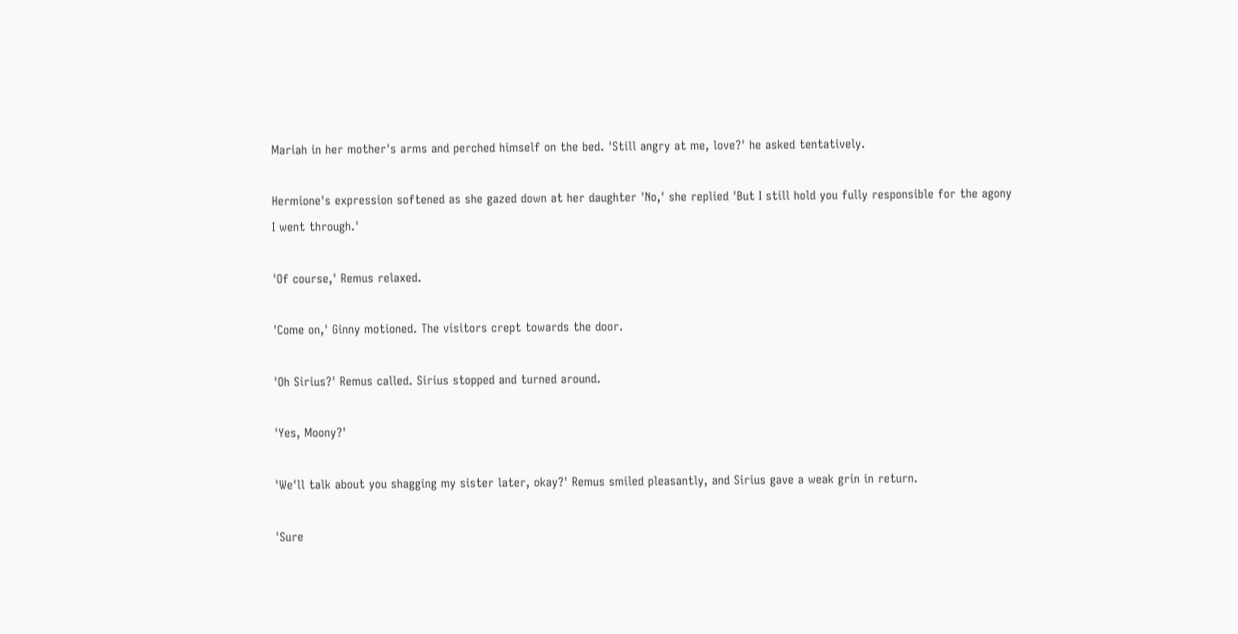Mariah in her mother's arms and perched himself on the bed. 'Still angry at me, love?' he asked tentatively.

Hermione's expression softened as she gazed down at her daughter 'No,' she replied 'But I still hold you fully responsible for the agony I went through.'

'Of course,' Remus relaxed.

'Come on,' Ginny motioned. The visitors crept towards the door.

'Oh Sirius?' Remus called. Sirius stopped and turned around.

'Yes, Moony?'

'We'll talk about you shagging my sister later, okay?' Remus smiled pleasantly, and Sirius gave a weak grin in return.

'Sure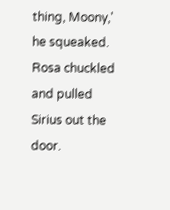thing, Moony,' he squeaked. Rosa chuckled and pulled Sirius out the door.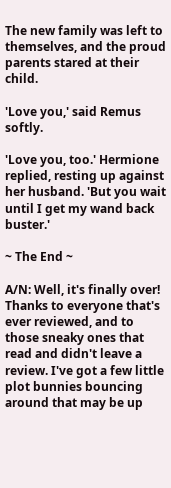The new family was left to themselves, and the proud parents stared at their child.

'Love you,' said Remus softly.

'Love you, too.' Hermione replied, resting up against her husband. 'But you wait until I get my wand back buster.'

~ The End ~

A/N: Well, it's finally over! Thanks to everyone that's ever reviewed, and to those sneaky ones that read and didn't leave a review. I've got a few little plot bunnies bouncing around that may be up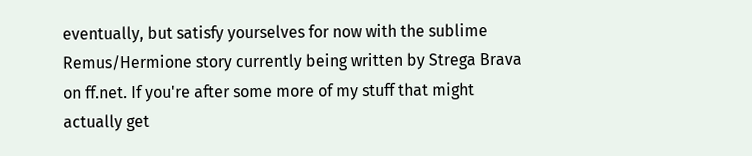eventually, but satisfy yourselves for now with the sublime Remus/Hermione story currently being written by Strega Brava on ff.net. If you're after some more of my stuff that might actually get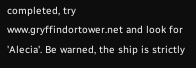completed, try www.gryffindortower.net and look for 'Alecia'. Be warned, the ship is strictly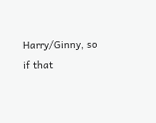Harry/Ginny, so if that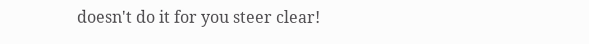doesn't do it for you steer clear!